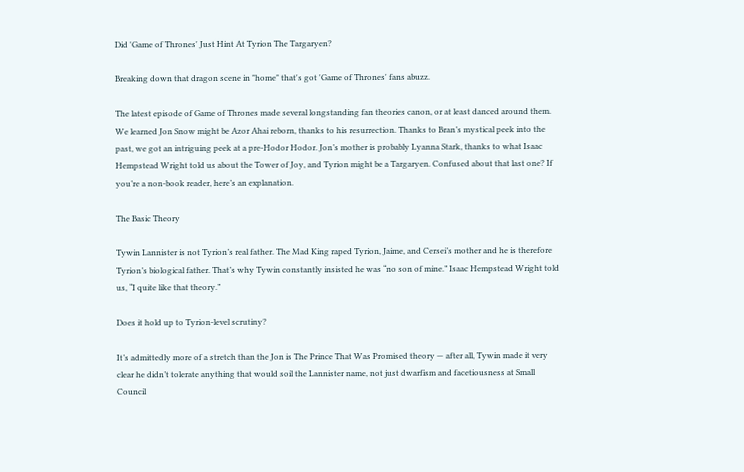Did 'Game of Thrones' Just Hint At Tyrion The Targaryen?

Breaking down that dragon scene in "home" that's got 'Game of Thrones' fans abuzz.

The latest episode of Game of Thrones made several longstanding fan theories canon, or at least danced around them. We learned Jon Snow might be Azor Ahai reborn, thanks to his resurrection. Thanks to Bran’s mystical peek into the past, we got an intriguing peek at a pre-Hodor Hodor. Jon’s mother is probably Lyanna Stark, thanks to what Isaac Hempstead Wright told us about the Tower of Joy, and Tyrion might be a Targaryen. Confused about that last one? If you’re a non-book reader, here’s an explanation.

The Basic Theory

Tywin Lannister is not Tyrion’s real father. The Mad King raped Tyrion, Jaime, and Cersei’s mother and he is therefore Tyrion’s biological father. That’s why Tywin constantly insisted he was “no son of mine.” Isaac Hempstead Wright told us, “I quite like that theory.”

Does it hold up to Tyrion-level scrutiny?

It’s admittedly more of a stretch than the Jon is The Prince That Was Promised theory — after all, Tywin made it very clear he didn’t tolerate anything that would soil the Lannister name, not just dwarfism and facetiousness at Small Council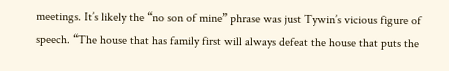meetings. It’s likely the “no son of mine” phrase was just Tywin’s vicious figure of speech. “The house that has family first will always defeat the house that puts the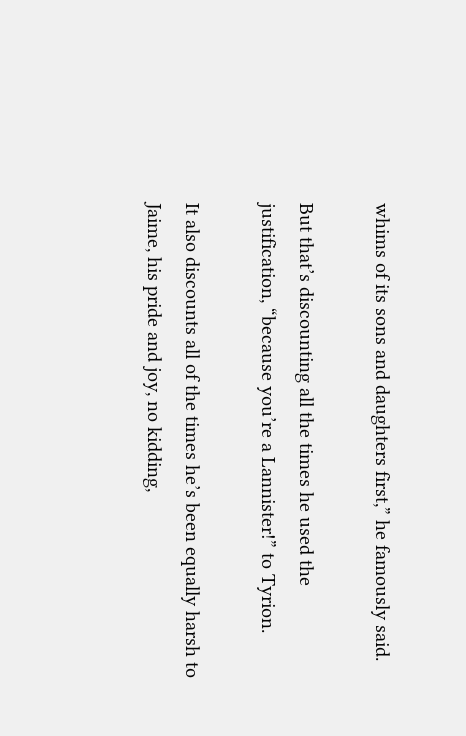whims of its sons and daughters first,” he famously said.

But that’s discounting all the times he used the justification, “because you’re a Lannister!” to Tyrion.

It also discounts all of the times he’s been equally harsh to Jaime, his pride and joy, no kidding,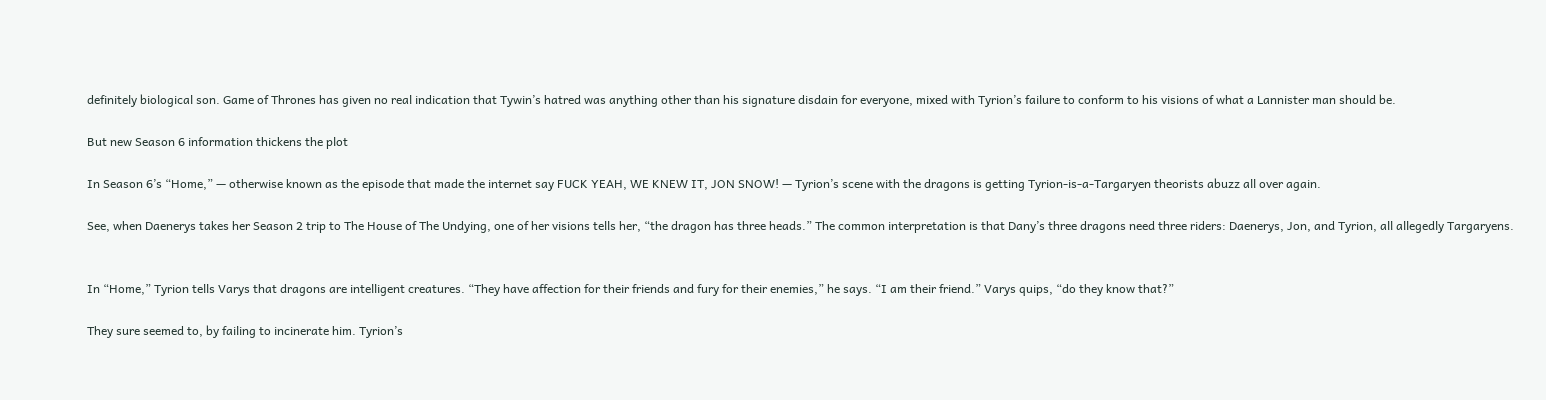definitely biological son. Game of Thrones has given no real indication that Tywin’s hatred was anything other than his signature disdain for everyone, mixed with Tyrion’s failure to conform to his visions of what a Lannister man should be.

But new Season 6 information thickens the plot

In Season 6’s “Home,” — otherwise known as the episode that made the internet say FUCK YEAH, WE KNEW IT, JON SNOW! — Tyrion’s scene with the dragons is getting Tyrion-is-a-Targaryen theorists abuzz all over again.

See, when Daenerys takes her Season 2 trip to The House of The Undying, one of her visions tells her, “the dragon has three heads.” The common interpretation is that Dany’s three dragons need three riders: Daenerys, Jon, and Tyrion, all allegedly Targaryens.


In “Home,” Tyrion tells Varys that dragons are intelligent creatures. “They have affection for their friends and fury for their enemies,” he says. “I am their friend.” Varys quips, “do they know that?”

They sure seemed to, by failing to incinerate him. Tyrion’s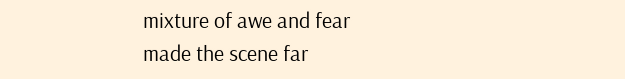mixture of awe and fear made the scene far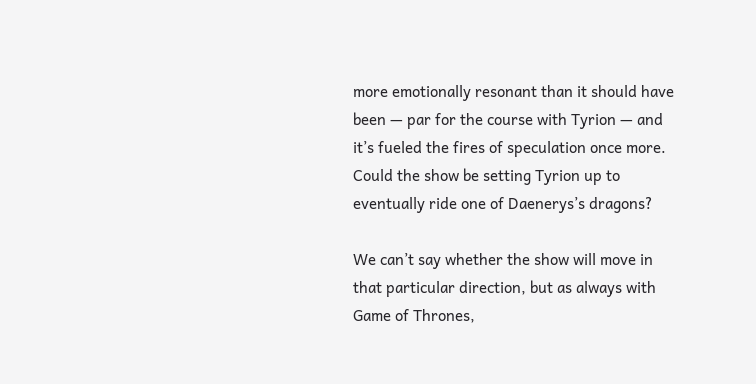more emotionally resonant than it should have been — par for the course with Tyrion — and it’s fueled the fires of speculation once more. Could the show be setting Tyrion up to eventually ride one of Daenerys’s dragons?

We can’t say whether the show will move in that particular direction, but as always with Game of Thrones,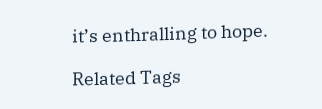it’s enthralling to hope.

Related Tags